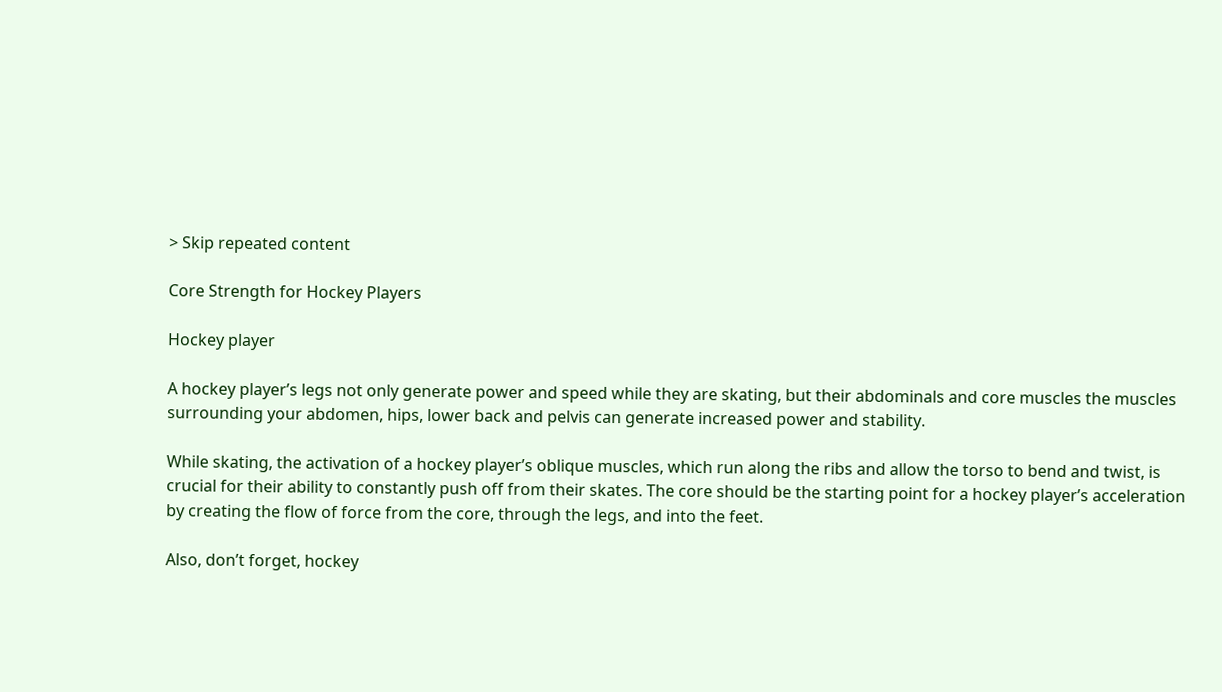> Skip repeated content

Core Strength for Hockey Players

Hockey player

A hockey player’s legs not only generate power and speed while they are skating, but their abdominals and core muscles the muscles surrounding your abdomen, hips, lower back and pelvis can generate increased power and stability.

While skating, the activation of a hockey player’s oblique muscles, which run along the ribs and allow the torso to bend and twist, is crucial for their ability to constantly push off from their skates. The core should be the starting point for a hockey player’s acceleration by creating the flow of force from the core, through the legs, and into the feet.

Also, don’t forget, hockey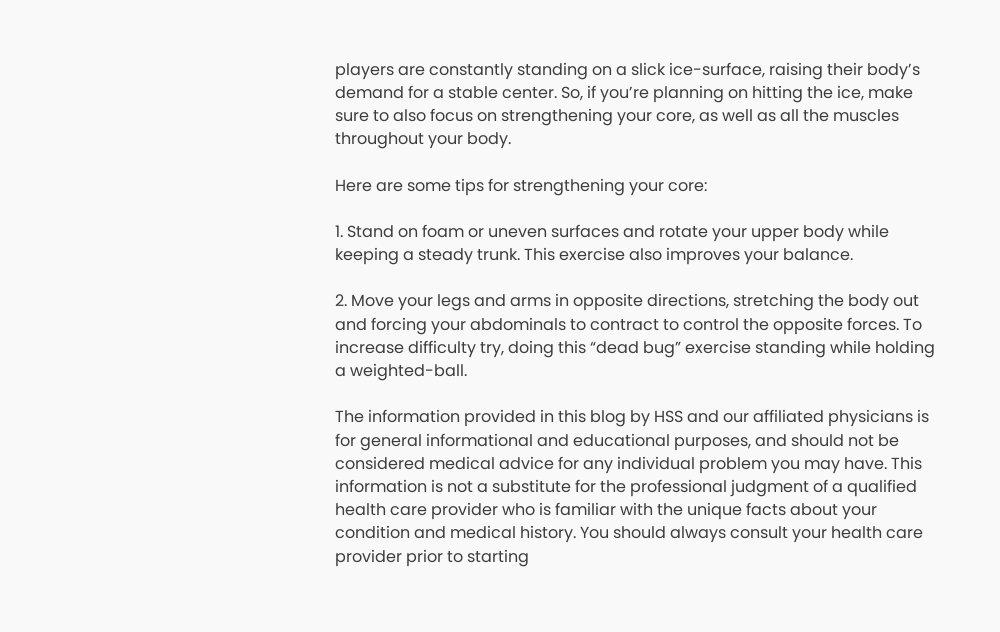players are constantly standing on a slick ice-surface, raising their body’s demand for a stable center. So, if you’re planning on hitting the ice, make sure to also focus on strengthening your core, as well as all the muscles throughout your body.

Here are some tips for strengthening your core:

1. Stand on foam or uneven surfaces and rotate your upper body while keeping a steady trunk. This exercise also improves your balance.

2. Move your legs and arms in opposite directions, stretching the body out and forcing your abdominals to contract to control the opposite forces. To increase difficulty try, doing this “dead bug” exercise standing while holding a weighted-ball.

The information provided in this blog by HSS and our affiliated physicians is for general informational and educational purposes, and should not be considered medical advice for any individual problem you may have. This information is not a substitute for the professional judgment of a qualified health care provider who is familiar with the unique facts about your condition and medical history. You should always consult your health care provider prior to starting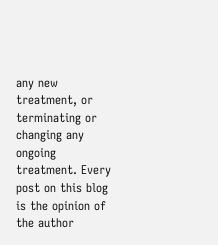any new treatment, or terminating or changing any ongoing treatment. Every post on this blog is the opinion of the author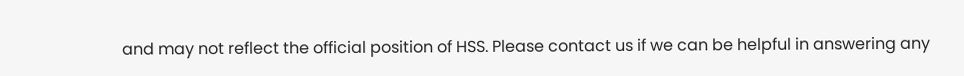and may not reflect the official position of HSS. Please contact us if we can be helpful in answering any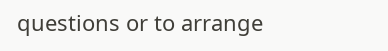questions or to arrange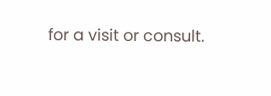for a visit or consult.